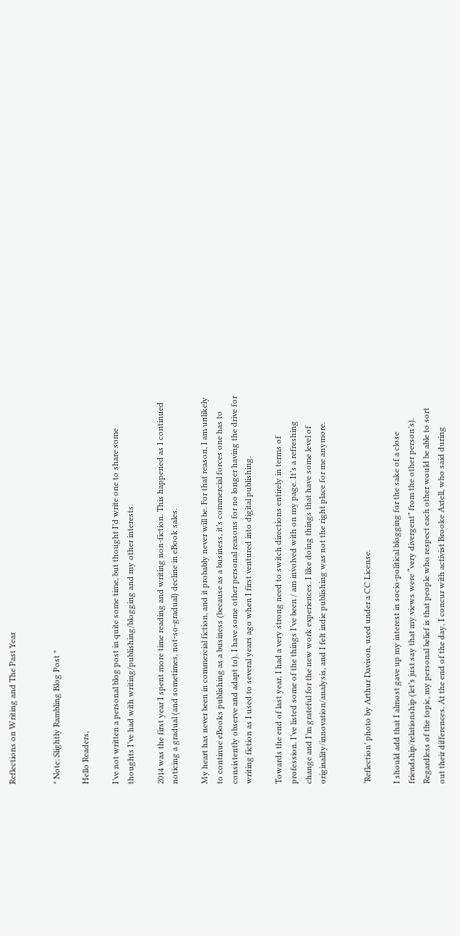Reflections on Writing and The Past Year


* Note: Slightly Rambling Blog Post *

Hello Readers,

I’ve not written a personal blog post in quite some time, but thought I’d write one to share some thoughts I’ve had with writing/publishing/blogging and my other interests.

2014 was the first year I spent more time reading and writing non-fiction. This happened as I continued noticing a gradual (and sometimes, not-so-gradual) decline in eBook sales.

My heart has never been in commercial fiction, and it probably never will be. For that reason, I am unlikely to continue eBooks publishing as a business (because as a business, it’s commercial forces one has to consistently observe and adapt to). I have some other personal reasons for no longer having the drive for writing fiction as I used to several years ago when I first ventured into digital publishing.

Towards the end of last year, I had a very strong need to switch directions entirely in terms of profession. I’ve listed some of the things I’ve been / am involved with on my page. It’s a refreshing change and I’m grateful for the new work experiences. I like doing things that have some level of originality/innovation/analysis, and I felt indie publishing was not the right place for me anymore.


‘Reflection’ photo by Arthur Davison, used under a CC License.

I should add that I almost gave up my interest in socio-political blogging for the sake of a close friendship/relationship (let’s just say that my views were “very divergent” from the other person’s). Regardless of the topic, my personal belief is that people who respect each other would be able to sort out their differences. At the end of the day, I concur with activist Brooke Axtell, who said during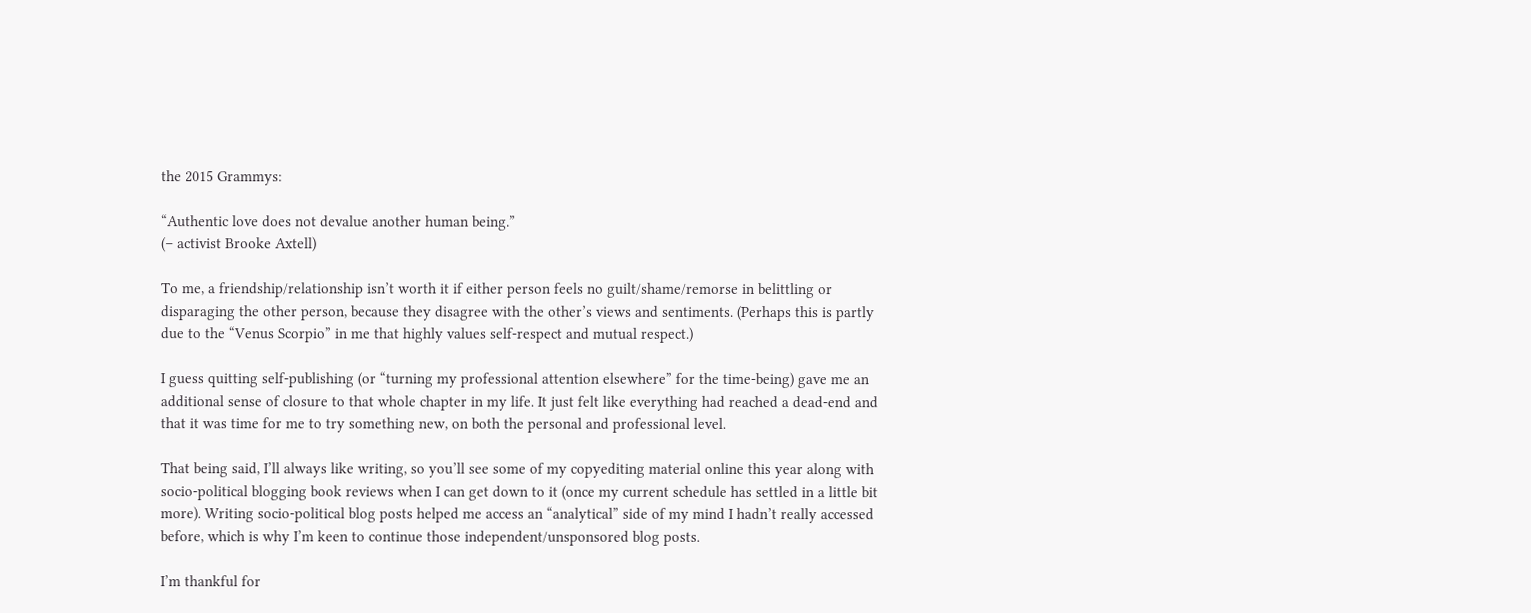the 2015 Grammys:

“Authentic love does not devalue another human being.”
(– activist Brooke Axtell)

To me, a friendship/relationship isn’t worth it if either person feels no guilt/shame/remorse in belittling or disparaging the other person, because they disagree with the other’s views and sentiments. (Perhaps this is partly due to the “Venus Scorpio” in me that highly values self-respect and mutual respect.)

I guess quitting self-publishing (or “turning my professional attention elsewhere” for the time-being) gave me an additional sense of closure to that whole chapter in my life. It just felt like everything had reached a dead-end and that it was time for me to try something new, on both the personal and professional level.

That being said, I’ll always like writing, so you’ll see some of my copyediting material online this year along with socio-political blogging book reviews when I can get down to it (once my current schedule has settled in a little bit more). Writing socio-political blog posts helped me access an “analytical” side of my mind I hadn’t really accessed before, which is why I’m keen to continue those independent/unsponsored blog posts.

I’m thankful for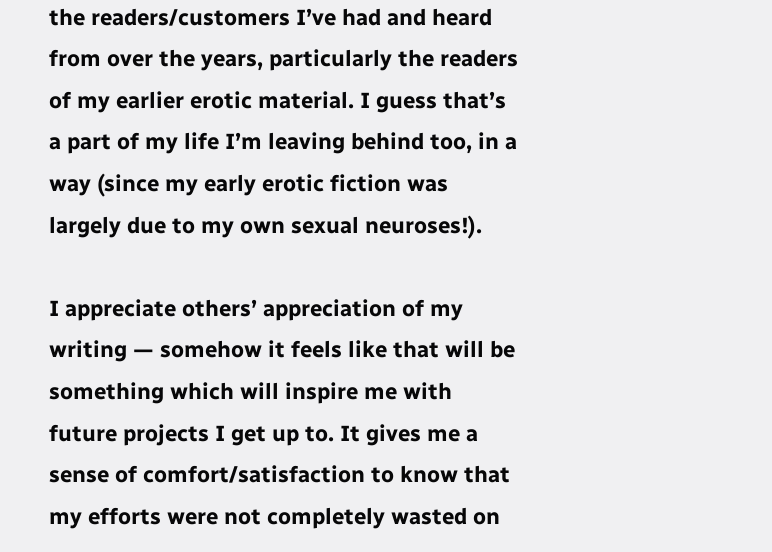the readers/customers I’ve had and heard from over the years, particularly the readers of my earlier erotic material. I guess that’s a part of my life I’m leaving behind too, in a way (since my early erotic fiction was largely due to my own sexual neuroses!).

I appreciate others’ appreciation of my writing — somehow it feels like that will be something which will inspire me with future projects I get up to. It gives me a sense of comfort/satisfaction to know that my efforts were not completely wasted on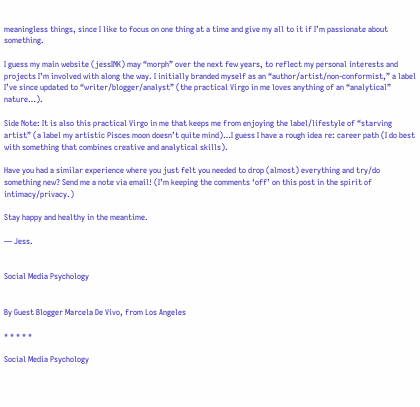meaningless things, since I like to focus on one thing at a time and give my all to it if I’m passionate about something.

I guess my main website (jessINK) may “morph” over the next few years, to reflect my personal interests and projects I’m involved with along the way. I initially branded myself as an “author/artist/non-conformist,” a label I’ve since updated to “writer/blogger/analyst” (the practical Virgo in me loves anything of an “analytical” nature…).

Side Note: It is also this practical Virgo in me that keeps me from enjoying the label/lifestyle of “starving artist” (a label my artistic Pisces moon doesn’t quite mind)…I guess I have a rough idea re: career path (I do best with something that combines creative and analytical skills).

Have you had a similar experience where you just felt you needed to drop (almost) everything and try/do something new? Send me a note via email! (I’m keeping the comments ‘off’ on this post in the spirit of intimacy/privacy.)

Stay happy and healthy in the meantime.

— Jess.


Social Media Psychology


By Guest Blogger Marcela De Vivo, from Los Angeles

* * * * *

Social Media Psychology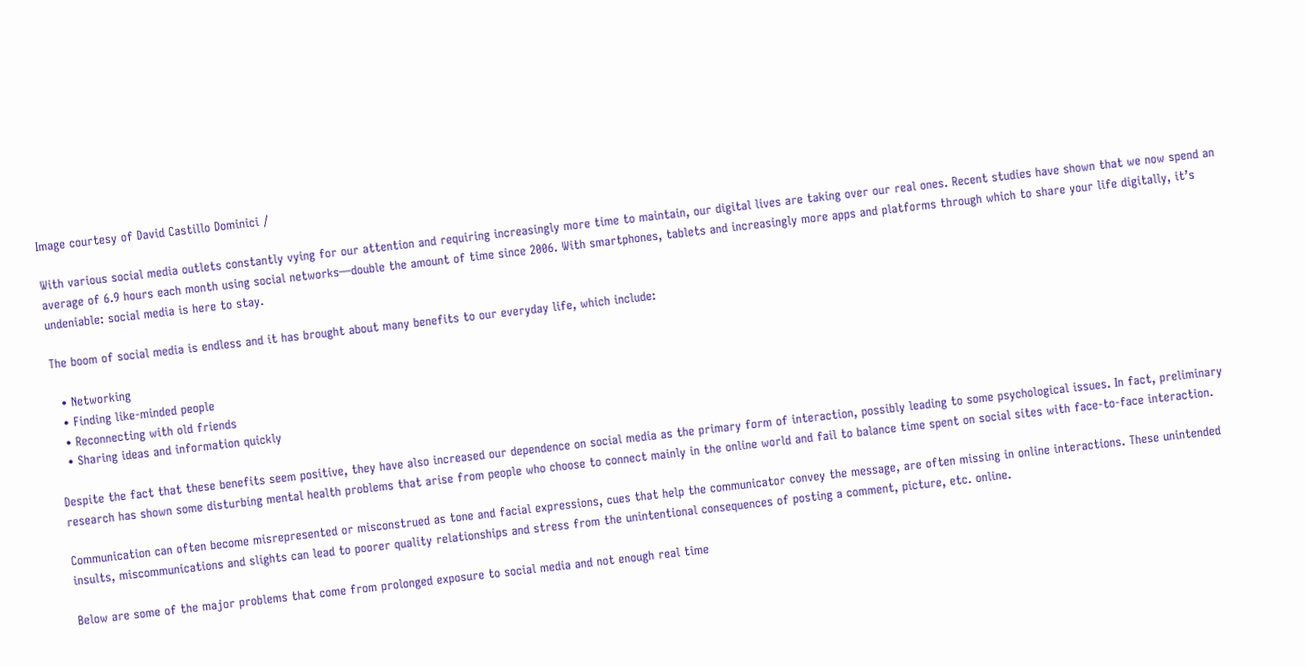Image courtesy of David Castillo Dominici /

With various social media outlets constantly vying for our attention and requiring increasingly more time to maintain, our digital lives are taking over our real ones. Recent studies have shown that we now spend an average of 6.9 hours each month using social networks—double the amount of time since 2006. With smartphones, tablets and increasingly more apps and platforms through which to share your life digitally, it’s undeniable: social media is here to stay.

The boom of social media is endless and it has brought about many benefits to our everyday life, which include:

  • Networking
  • Finding like-minded people
  • Reconnecting with old friends
  • Sharing ideas and information quickly

Despite the fact that these benefits seem positive, they have also increased our dependence on social media as the primary form of interaction, possibly leading to some psychological issues. In fact, preliminary research has shown some disturbing mental health problems that arise from people who choose to connect mainly in the online world and fail to balance time spent on social sites with face-to-face interaction.

Communication can often become misrepresented or misconstrued as tone and facial expressions, cues that help the communicator convey the message, are often missing in online interactions. These unintended insults, miscommunications and slights can lead to poorer quality relationships and stress from the unintentional consequences of posting a comment, picture, etc. online.

Below are some of the major problems that come from prolonged exposure to social media and not enough real time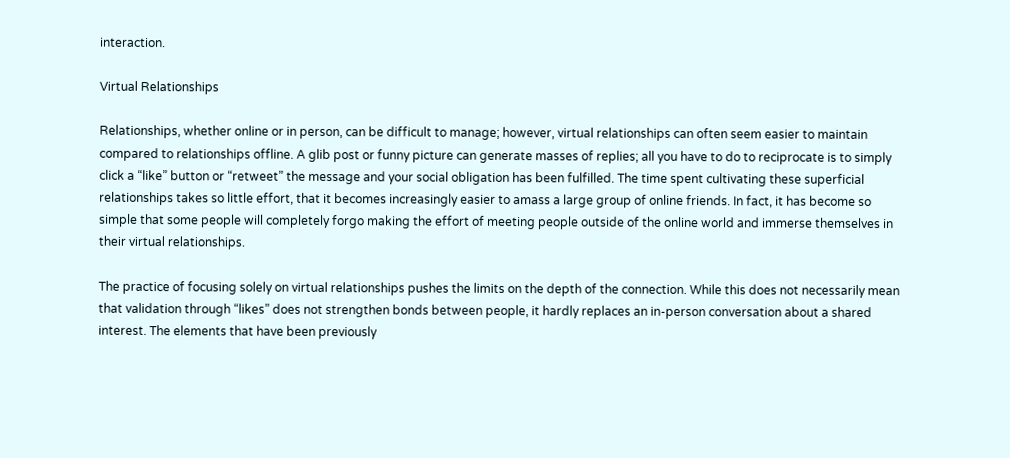interaction.

Virtual Relationships

Relationships, whether online or in person, can be difficult to manage; however, virtual relationships can often seem easier to maintain compared to relationships offline. A glib post or funny picture can generate masses of replies; all you have to do to reciprocate is to simply click a “like” button or “retweet” the message and your social obligation has been fulfilled. The time spent cultivating these superficial relationships takes so little effort, that it becomes increasingly easier to amass a large group of online friends. In fact, it has become so simple that some people will completely forgo making the effort of meeting people outside of the online world and immerse themselves in their virtual relationships.

The practice of focusing solely on virtual relationships pushes the limits on the depth of the connection. While this does not necessarily mean that validation through “likes” does not strengthen bonds between people, it hardly replaces an in-person conversation about a shared interest. The elements that have been previously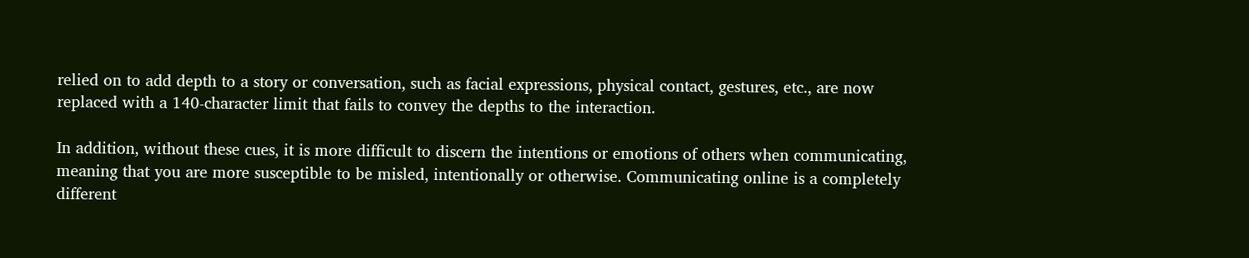relied on to add depth to a story or conversation, such as facial expressions, physical contact, gestures, etc., are now replaced with a 140-character limit that fails to convey the depths to the interaction.

In addition, without these cues, it is more difficult to discern the intentions or emotions of others when communicating, meaning that you are more susceptible to be misled, intentionally or otherwise. Communicating online is a completely different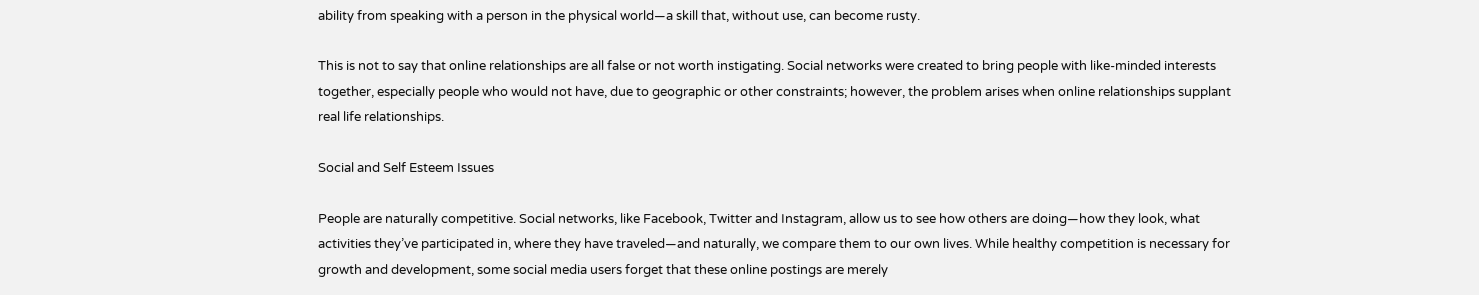ability from speaking with a person in the physical world—a skill that, without use, can become rusty.

This is not to say that online relationships are all false or not worth instigating. Social networks were created to bring people with like-minded interests together, especially people who would not have, due to geographic or other constraints; however, the problem arises when online relationships supplant real life relationships.

Social and Self Esteem Issues

People are naturally competitive. Social networks, like Facebook, Twitter and Instagram, allow us to see how others are doing—how they look, what activities they’ve participated in, where they have traveled—and naturally, we compare them to our own lives. While healthy competition is necessary for growth and development, some social media users forget that these online postings are merely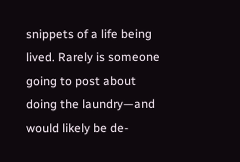snippets of a life being lived. Rarely is someone going to post about doing the laundry—and would likely be de-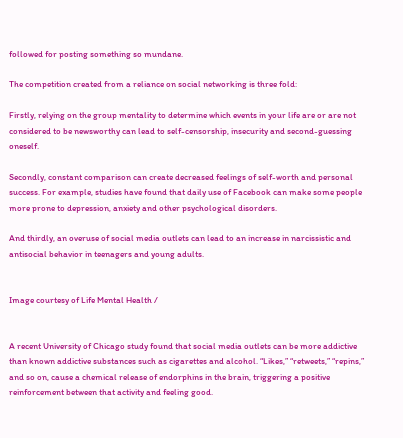followed for posting something so mundane.

The competition created from a reliance on social networking is three fold:

Firstly, relying on the group mentality to determine which events in your life are or are not considered to be newsworthy can lead to self-censorship, insecurity and second-guessing oneself.

Secondly, constant comparison can create decreased feelings of self-worth and personal success. For example, studies have found that daily use of Facebook can make some people more prone to depression, anxiety and other psychological disorders.

And thirdly, an overuse of social media outlets can lead to an increase in narcissistic and antisocial behavior in teenagers and young adults.


Image courtesy of Life Mental Health /


A recent University of Chicago study found that social media outlets can be more addictive than known addictive substances such as cigarettes and alcohol. “Likes,” “retweets,” “repins,” and so on, cause a chemical release of endorphins in the brain, triggering a positive reinforcement between that activity and feeling good.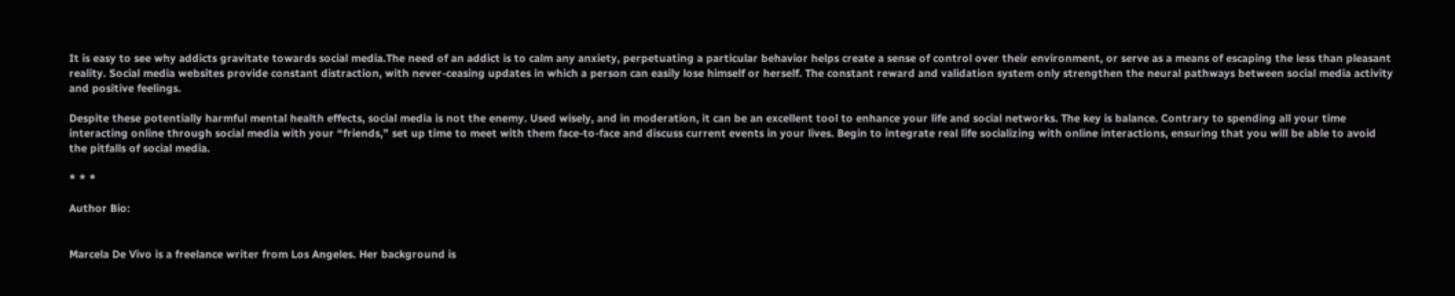It is easy to see why addicts gravitate towards social media.The need of an addict is to calm any anxiety, perpetuating a particular behavior helps create a sense of control over their environment, or serve as a means of escaping the less than pleasant reality. Social media websites provide constant distraction, with never-ceasing updates in which a person can easily lose himself or herself. The constant reward and validation system only strengthen the neural pathways between social media activity and positive feelings.

Despite these potentially harmful mental health effects, social media is not the enemy. Used wisely, and in moderation, it can be an excellent tool to enhance your life and social networks. The key is balance. Contrary to spending all your time interacting online through social media with your “friends,” set up time to meet with them face-to-face and discuss current events in your lives. Begin to integrate real life socializing with online interactions, ensuring that you will be able to avoid the pitfalls of social media.

* * *

Author Bio:


Marcela De Vivo is a freelance writer from Los Angeles. Her background is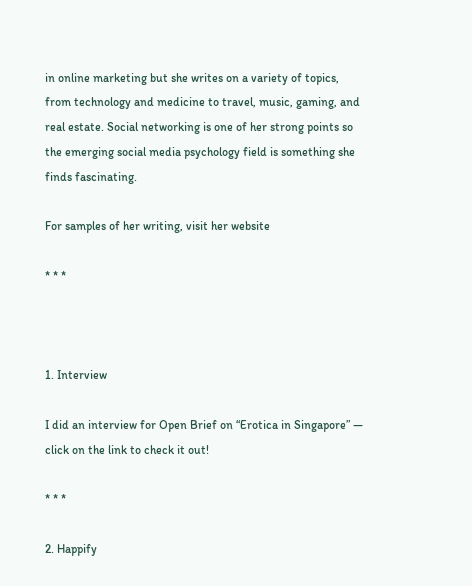in online marketing but she writes on a variety of topics, from technology and medicine to travel, music, gaming, and real estate. Social networking is one of her strong points so the emerging social media psychology field is something she finds fascinating.

For samples of her writing, visit her website

* * *



1. Interview

I did an interview for Open Brief on “Erotica in Singapore” — click on the link to check it out!

* * *

2. Happify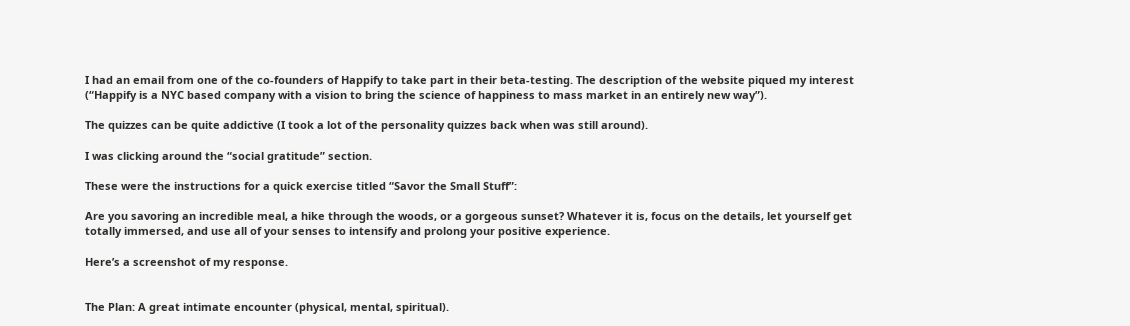I had an email from one of the co-founders of Happify to take part in their beta-testing. The description of the website piqued my interest (“Happify is a NYC based company with a vision to bring the science of happiness to mass market in an entirely new way”).

The quizzes can be quite addictive (I took a lot of the personality quizzes back when was still around).

I was clicking around the “social gratitude” section.

These were the instructions for a quick exercise titled “Savor the Small Stuff”:

Are you savoring an incredible meal, a hike through the woods, or a gorgeous sunset? Whatever it is, focus on the details, let yourself get totally immersed, and use all of your senses to intensify and prolong your positive experience.

Here’s a screenshot of my response.


The Plan: A great intimate encounter (physical, mental, spiritual).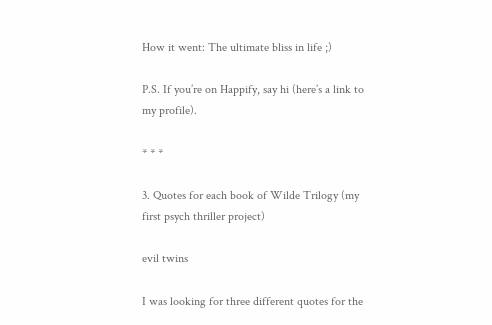How it went: The ultimate bliss in life ;)

P.S. If you’re on Happify, say hi (here’s a link to my profile).

* * *

3. Quotes for each book of Wilde Trilogy (my first psych thriller project)

evil twins

I was looking for three different quotes for the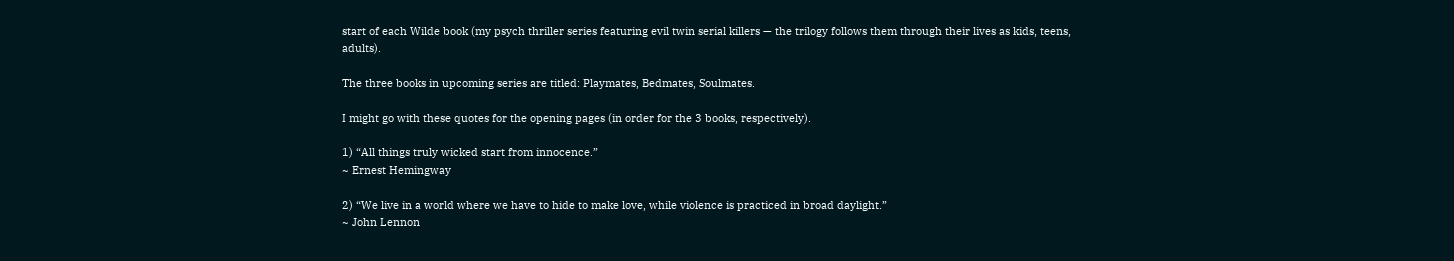start of each Wilde book (my psych thriller series featuring evil twin serial killers — the trilogy follows them through their lives as kids, teens, adults).

The three books in upcoming series are titled: Playmates, Bedmates, Soulmates.

I might go with these quotes for the opening pages (in order for the 3 books, respectively).

1) “All things truly wicked start from innocence.”
~ Ernest Hemingway

2) “We live in a world where we have to hide to make love, while violence is practiced in broad daylight.”
~ John Lennon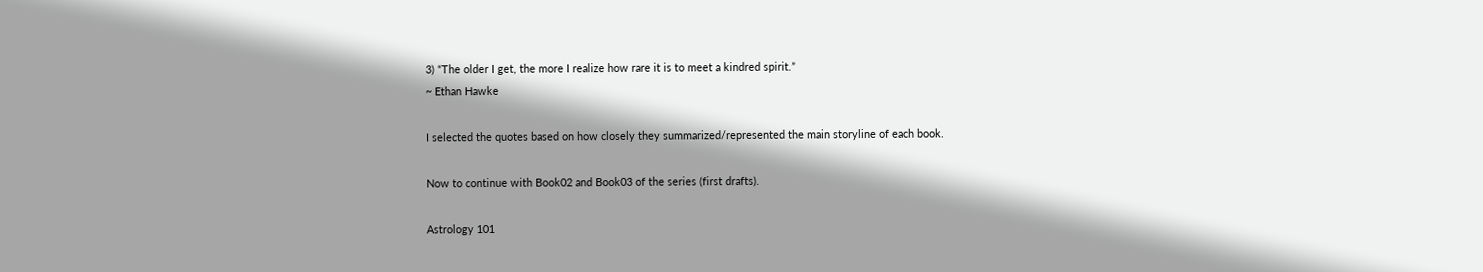3) “The older I get, the more I realize how rare it is to meet a kindred spirit.”
~ Ethan Hawke

I selected the quotes based on how closely they summarized/represented the main storyline of each book.

Now to continue with Book02 and Book03 of the series (first drafts).

Astrology 101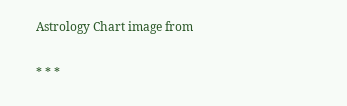Astrology Chart image from

* * *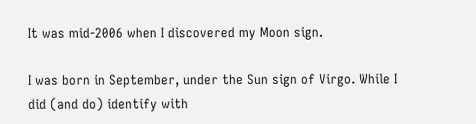It was mid-2006 when I discovered my Moon sign.

I was born in September, under the Sun sign of Virgo. While I did (and do) identify with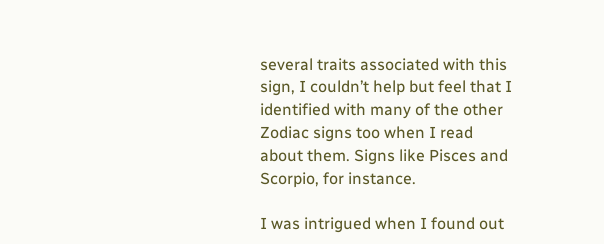several traits associated with this sign, I couldn’t help but feel that I identified with many of the other Zodiac signs too when I read about them. Signs like Pisces and Scorpio, for instance.

I was intrigued when I found out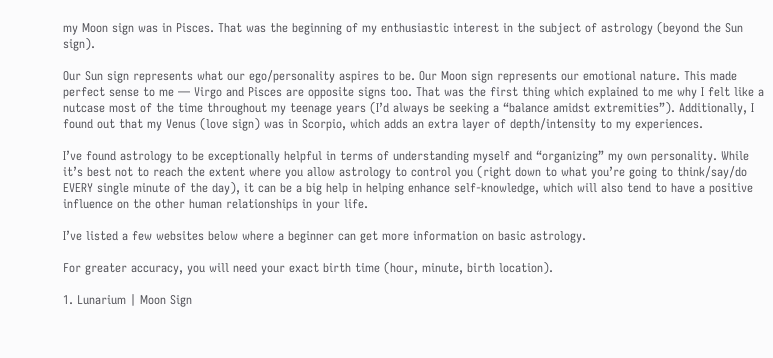my Moon sign was in Pisces. That was the beginning of my enthusiastic interest in the subject of astrology (beyond the Sun sign).

Our Sun sign represents what our ego/personality aspires to be. Our Moon sign represents our emotional nature. This made perfect sense to me — Virgo and Pisces are opposite signs too. That was the first thing which explained to me why I felt like a nutcase most of the time throughout my teenage years (I’d always be seeking a “balance amidst extremities”). Additionally, I found out that my Venus (love sign) was in Scorpio, which adds an extra layer of depth/intensity to my experiences.

I’ve found astrology to be exceptionally helpful in terms of understanding myself and “organizing” my own personality. While it’s best not to reach the extent where you allow astrology to control you (right down to what you’re going to think/say/do EVERY single minute of the day), it can be a big help in helping enhance self-knowledge, which will also tend to have a positive influence on the other human relationships in your life.

I’ve listed a few websites below where a beginner can get more information on basic astrology.

For greater accuracy, you will need your exact birth time (hour, minute, birth location).

1. Lunarium | Moon Sign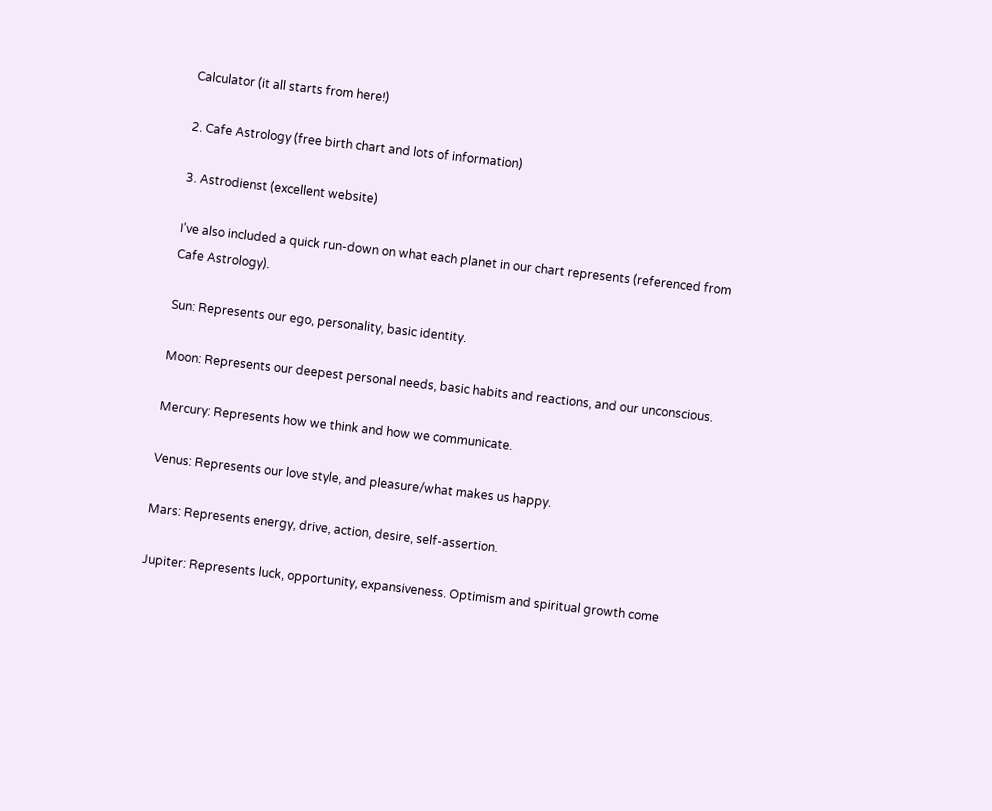Calculator (it all starts from here!)

2. Cafe Astrology (free birth chart and lots of information)

3. Astrodienst (excellent website)

I’ve also included a quick run-down on what each planet in our chart represents (referenced from Cafe Astrology).

Sun: Represents our ego, personality, basic identity.

Moon: Represents our deepest personal needs, basic habits and reactions, and our unconscious.

Mercury: Represents how we think and how we communicate.

Venus: Represents our love style, and pleasure/what makes us happy.

Mars: Represents energy, drive, action, desire, self-assertion.

Jupiter: Represents luck, opportunity, expansiveness. Optimism and spiritual growth come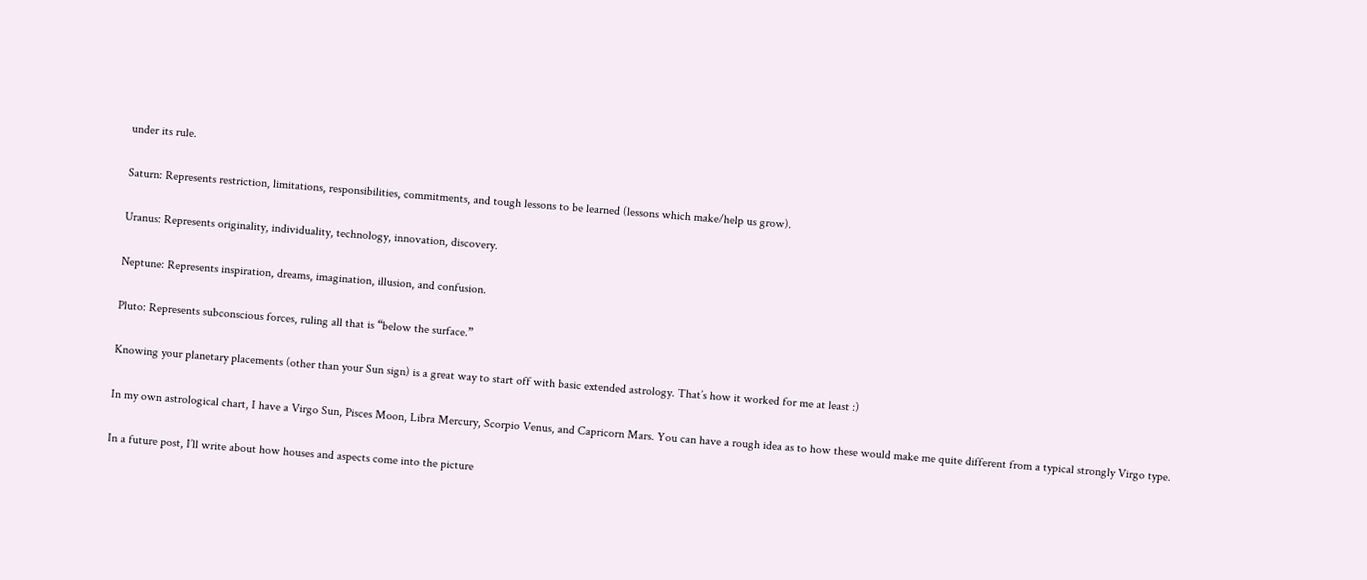under its rule.

Saturn: Represents restriction, limitations, responsibilities, commitments, and tough lessons to be learned (lessons which make/help us grow).

Uranus: Represents originality, individuality, technology, innovation, discovery.

Neptune: Represents inspiration, dreams, imagination, illusion, and confusion.

Pluto: Represents subconscious forces, ruling all that is “below the surface.”

Knowing your planetary placements (other than your Sun sign) is a great way to start off with basic extended astrology. That’s how it worked for me at least :)

In my own astrological chart, I have a Virgo Sun, Pisces Moon, Libra Mercury, Scorpio Venus, and Capricorn Mars. You can have a rough idea as to how these would make me quite different from a typical strongly Virgo type.

In a future post, I’ll write about how houses and aspects come into the picture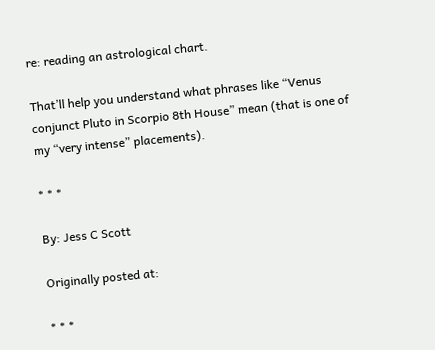re: reading an astrological chart.

That’ll help you understand what phrases like “Venus conjunct Pluto in Scorpio 8th House” mean (that is one of my “very intense” placements).

* * *

By: Jess C Scott

Originally posted at:

* * *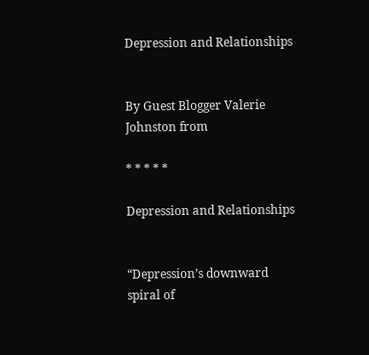Depression and Relationships


By Guest Blogger Valerie Johnston from

* * * * *

Depression and Relationships


“Depression’s downward spiral of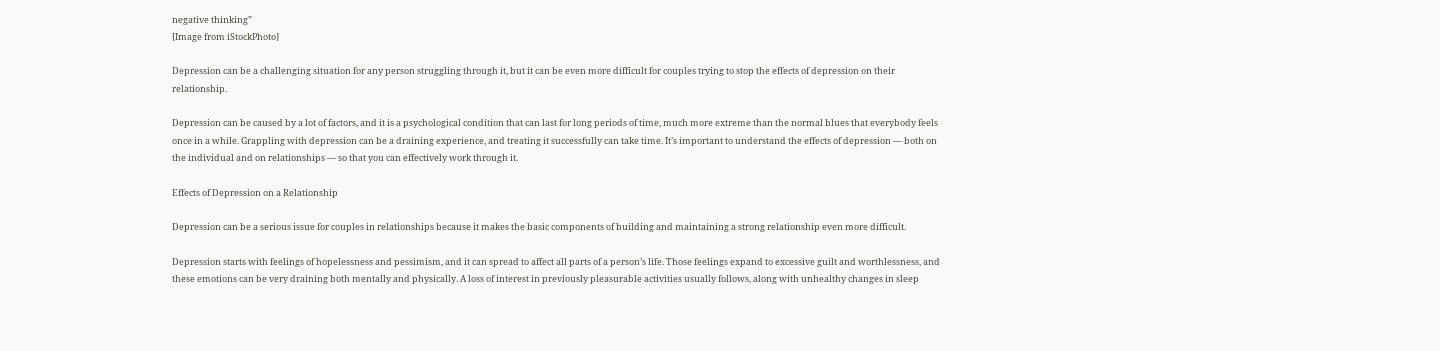negative thinking”
[Image from iStockPhoto]

Depression can be a challenging situation for any person struggling through it, but it can be even more difficult for couples trying to stop the effects of depression on their relationship.

Depression can be caused by a lot of factors, and it is a psychological condition that can last for long periods of time, much more extreme than the normal blues that everybody feels once in a while. Grappling with depression can be a draining experience, and treating it successfully can take time. It’s important to understand the effects of depression — both on the individual and on relationships — so that you can effectively work through it.

Effects of Depression on a Relationship

Depression can be a serious issue for couples in relationships because it makes the basic components of building and maintaining a strong relationship even more difficult.

Depression starts with feelings of hopelessness and pessimism, and it can spread to affect all parts of a person’s life. Those feelings expand to excessive guilt and worthlessness, and these emotions can be very draining both mentally and physically. A loss of interest in previously pleasurable activities usually follows, along with unhealthy changes in sleep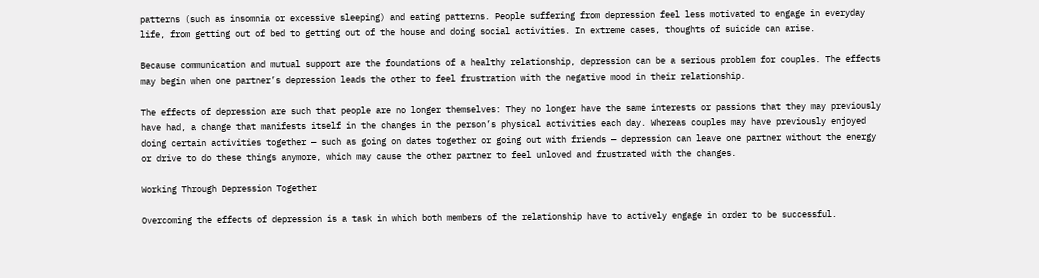patterns (such as insomnia or excessive sleeping) and eating patterns. People suffering from depression feel less motivated to engage in everyday life, from getting out of bed to getting out of the house and doing social activities. In extreme cases, thoughts of suicide can arise.

Because communication and mutual support are the foundations of a healthy relationship, depression can be a serious problem for couples. The effects may begin when one partner’s depression leads the other to feel frustration with the negative mood in their relationship.

The effects of depression are such that people are no longer themselves: They no longer have the same interests or passions that they may previously have had, a change that manifests itself in the changes in the person’s physical activities each day. Whereas couples may have previously enjoyed doing certain activities together — such as going on dates together or going out with friends — depression can leave one partner without the energy or drive to do these things anymore, which may cause the other partner to feel unloved and frustrated with the changes.

Working Through Depression Together

Overcoming the effects of depression is a task in which both members of the relationship have to actively engage in order to be successful.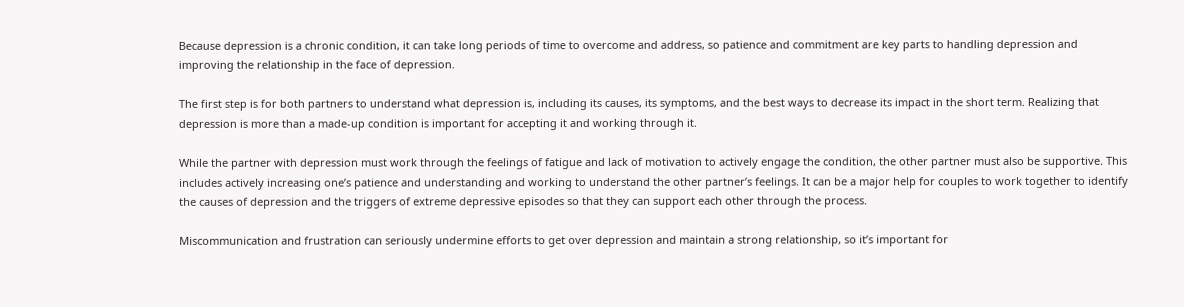Because depression is a chronic condition, it can take long periods of time to overcome and address, so patience and commitment are key parts to handling depression and improving the relationship in the face of depression.

The first step is for both partners to understand what depression is, including its causes, its symptoms, and the best ways to decrease its impact in the short term. Realizing that depression is more than a made-up condition is important for accepting it and working through it.

While the partner with depression must work through the feelings of fatigue and lack of motivation to actively engage the condition, the other partner must also be supportive. This includes actively increasing one’s patience and understanding and working to understand the other partner’s feelings. It can be a major help for couples to work together to identify the causes of depression and the triggers of extreme depressive episodes so that they can support each other through the process.

Miscommunication and frustration can seriously undermine efforts to get over depression and maintain a strong relationship, so it’s important for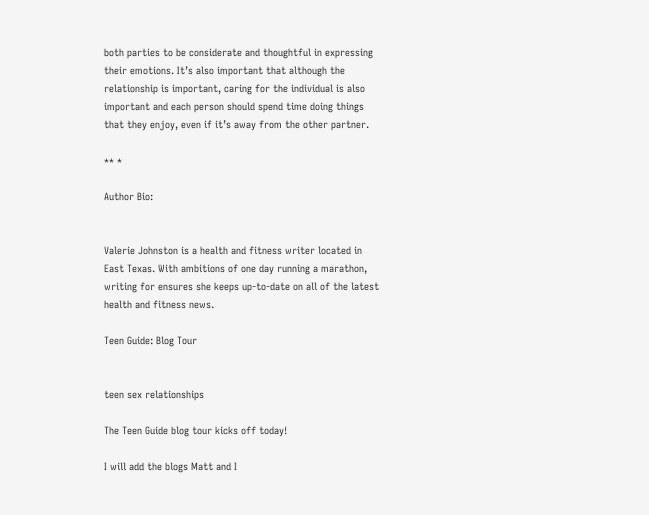both parties to be considerate and thoughtful in expressing their emotions. It’s also important that although the relationship is important, caring for the individual is also important and each person should spend time doing things that they enjoy, even if it’s away from the other partner.

** *

Author Bio:


Valerie Johnston is a health and fitness writer located in East Texas. With ambitions of one day running a marathon, writing for ensures she keeps up-to-date on all of the latest health and fitness news.

Teen Guide: Blog Tour


teen sex relationships

The Teen Guide blog tour kicks off today!

I will add the blogs Matt and I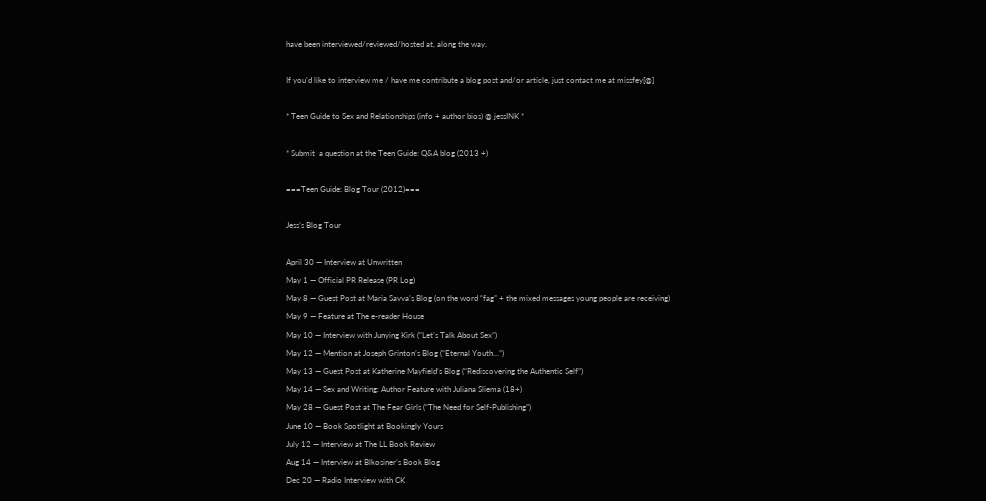have been interviewed/reviewed/hosted at, along the way.

If you’d like to interview me / have me contribute a blog post and/or article, just contact me at missfey[@]

* Teen Guide to Sex and Relationships (info + author bios) @ jessINK *

* Submit  a question at the Teen Guide: Q&A blog (2013 +)

===Teen Guide: Blog Tour (2012)===

Jess’s Blog Tour

April 30 — Interview at Unwritten
May 1 — Official PR Release (PR Log)
May 8 — Guest Post at Maria Savva’s Blog (on the word “fag” + the mixed messages young people are receiving)
May 9 — Feature at The e-reader House
May 10 — Interview with Junying Kirk (“Let’s Talk About Sex”)
May 12 — Mention at Joseph Grinton’s Blog (“Eternal Youth…”)
May 13 — Guest Post at Katherine Mayfield’s Blog (“Rediscovering the Authentic Self”)
May 14 — Sex and Writing: Author Feature with Juliana Sliema (18+)
May 28 — Guest Post at The Fear Girls (“The Need for Self-Publishing”)
June 10 — Book Spotlight at Bookingly Yours
July 12 — Interview at The LL Book Review
Aug 14 — Interview at Blkosiner’s Book Blog
Dec 20 — Radio Interview with CK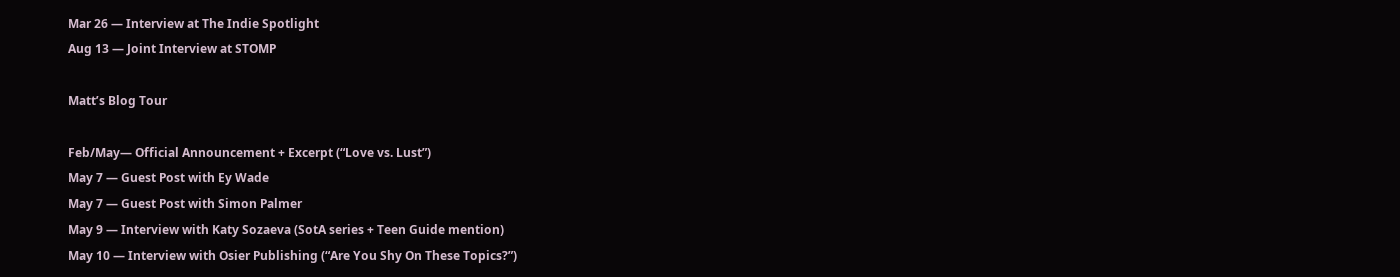Mar 26 — Interview at The Indie Spotlight
Aug 13 — Joint Interview at STOMP

Matt’s Blog Tour

Feb/May— Official Announcement + Excerpt (“Love vs. Lust”)
May 7 — Guest Post with Ey Wade
May 7 — Guest Post with Simon Palmer
May 9 — Interview with Katy Sozaeva (SotA series + Teen Guide mention)
May 10 — Interview with Osier Publishing (“Are You Shy On These Topics?”)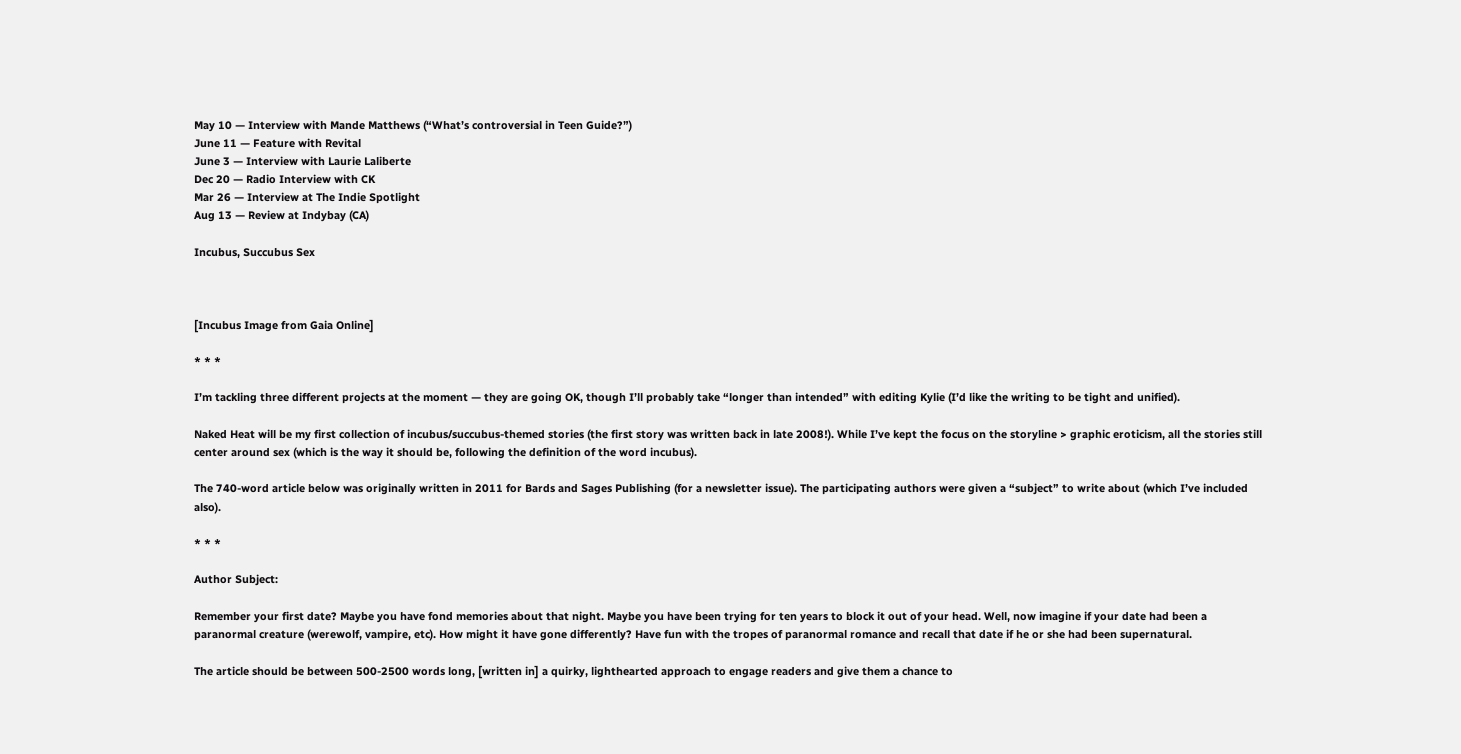May 10 — Interview with Mande Matthews (“What’s controversial in Teen Guide?”)
June 11 — Feature with Revital
June 3 — Interview with Laurie Laliberte
Dec 20 — Radio Interview with CK
Mar 26 — Interview at The Indie Spotlight
Aug 13 — Review at Indybay (CA)

Incubus, Succubus Sex



[Incubus Image from Gaia Online]

* * *

I’m tackling three different projects at the moment — they are going OK, though I’ll probably take “longer than intended” with editing Kylie (I’d like the writing to be tight and unified).

Naked Heat will be my first collection of incubus/succubus-themed stories (the first story was written back in late 2008!). While I’ve kept the focus on the storyline > graphic eroticism, all the stories still center around sex (which is the way it should be, following the definition of the word incubus).

The 740-word article below was originally written in 2011 for Bards and Sages Publishing (for a newsletter issue). The participating authors were given a “subject” to write about (which I’ve included also).

* * *

Author Subject:

Remember your first date? Maybe you have fond memories about that night. Maybe you have been trying for ten years to block it out of your head. Well, now imagine if your date had been a paranormal creature (werewolf, vampire, etc). How might it have gone differently? Have fun with the tropes of paranormal romance and recall that date if he or she had been supernatural.

The article should be between 500-2500 words long, [written in] a quirky, lighthearted approach to engage readers and give them a chance to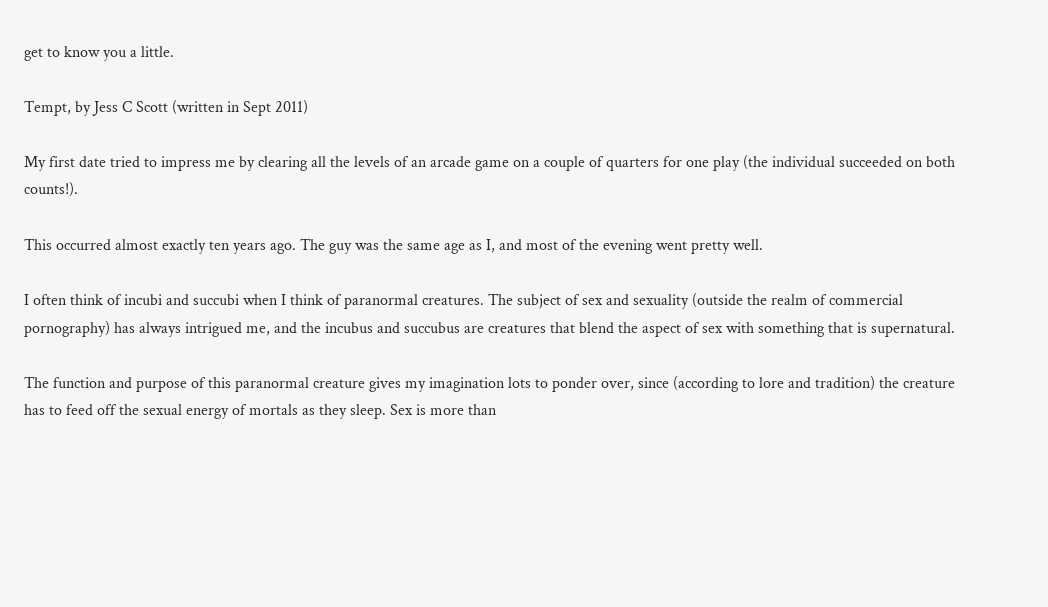get to know you a little.

Tempt, by Jess C Scott (written in Sept 2011)

My first date tried to impress me by clearing all the levels of an arcade game on a couple of quarters for one play (the individual succeeded on both counts!).

This occurred almost exactly ten years ago. The guy was the same age as I, and most of the evening went pretty well.

I often think of incubi and succubi when I think of paranormal creatures. The subject of sex and sexuality (outside the realm of commercial pornography) has always intrigued me, and the incubus and succubus are creatures that blend the aspect of sex with something that is supernatural.

The function and purpose of this paranormal creature gives my imagination lots to ponder over, since (according to lore and tradition) the creature has to feed off the sexual energy of mortals as they sleep. Sex is more than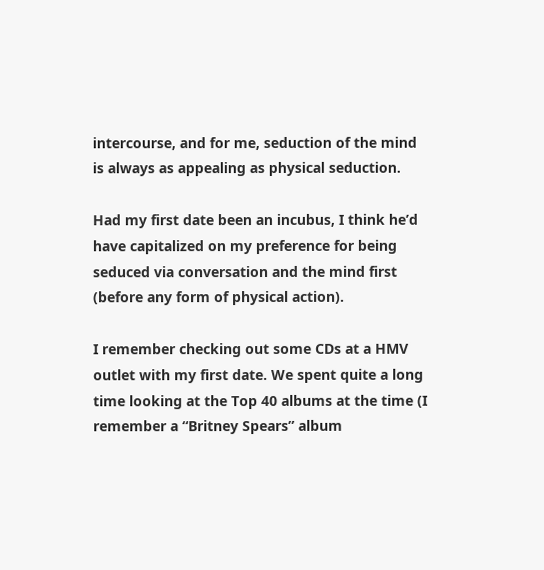intercourse, and for me, seduction of the mind is always as appealing as physical seduction.

Had my first date been an incubus, I think he’d have capitalized on my preference for being seduced via conversation and the mind first (before any form of physical action).

I remember checking out some CDs at a HMV outlet with my first date. We spent quite a long time looking at the Top 40 albums at the time (I remember a “Britney Spears” album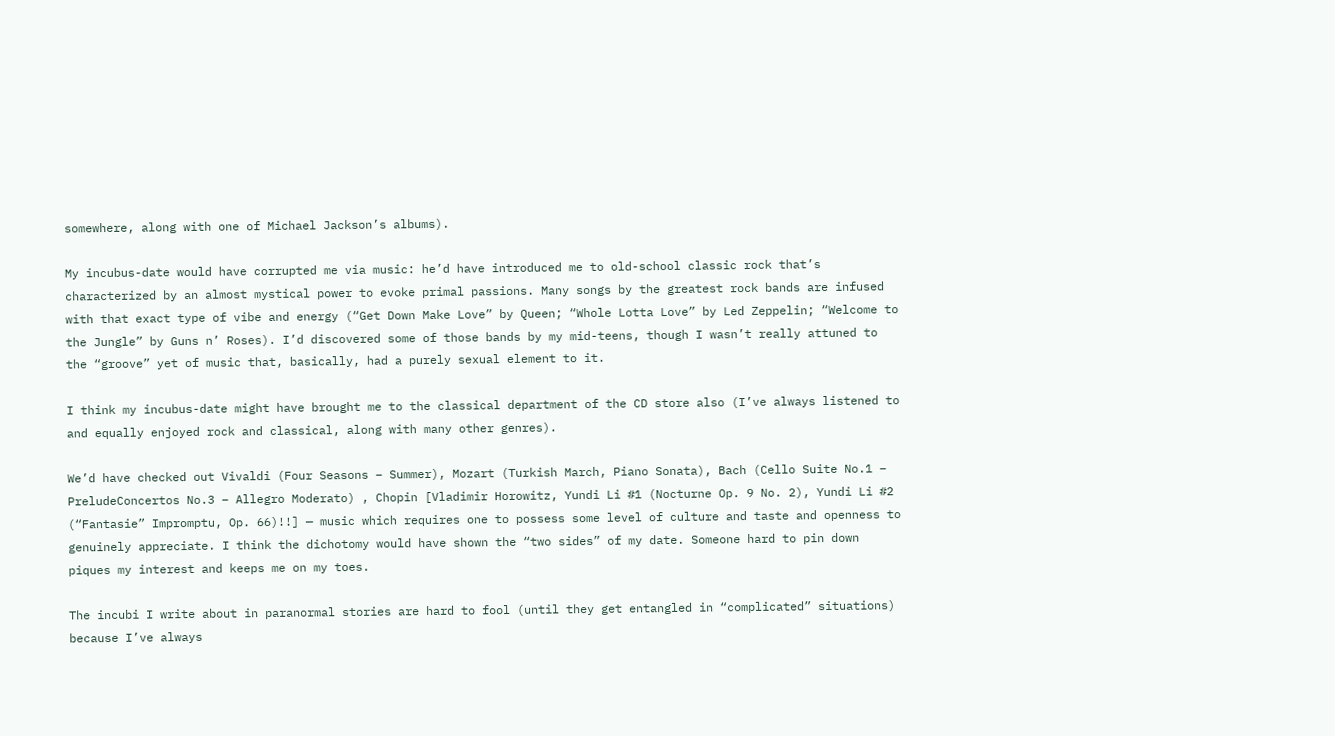somewhere, along with one of Michael Jackson’s albums).

My incubus-date would have corrupted me via music: he’d have introduced me to old-school classic rock that’s characterized by an almost mystical power to evoke primal passions. Many songs by the greatest rock bands are infused with that exact type of vibe and energy (“Get Down Make Love” by Queen; “Whole Lotta Love” by Led Zeppelin; “Welcome to the Jungle” by Guns n’ Roses). I’d discovered some of those bands by my mid-teens, though I wasn’t really attuned to the “groove” yet of music that, basically, had a purely sexual element to it.

I think my incubus-date might have brought me to the classical department of the CD store also (I’ve always listened to and equally enjoyed rock and classical, along with many other genres).

We’d have checked out Vivaldi (Four Seasons – Summer), Mozart (Turkish March, Piano Sonata), Bach (Cello Suite No.1 – PreludeConcertos No.3 – Allegro Moderato) , Chopin [Vladimir Horowitz, Yundi Li #1 (Nocturne Op. 9 No. 2), Yundi Li #2 (“Fantasie” Impromptu, Op. 66)!!] — music which requires one to possess some level of culture and taste and openness to genuinely appreciate. I think the dichotomy would have shown the “two sides” of my date. Someone hard to pin down piques my interest and keeps me on my toes.

The incubi I write about in paranormal stories are hard to fool (until they get entangled in “complicated” situations) because I’ve always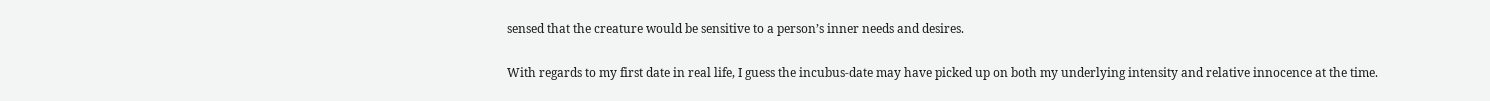sensed that the creature would be sensitive to a person’s inner needs and desires.

With regards to my first date in real life, I guess the incubus-date may have picked up on both my underlying intensity and relative innocence at the time.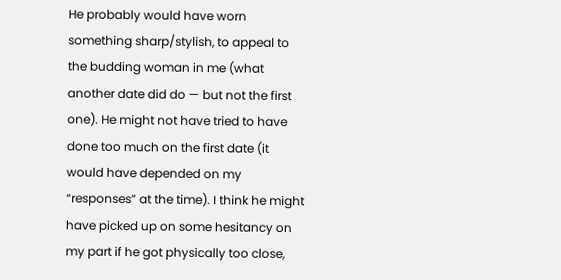He probably would have worn something sharp/stylish, to appeal to the budding woman in me (what another date did do — but not the first one). He might not have tried to have done too much on the first date (it would have depended on my “responses” at the time). I think he might have picked up on some hesitancy on my part if he got physically too close,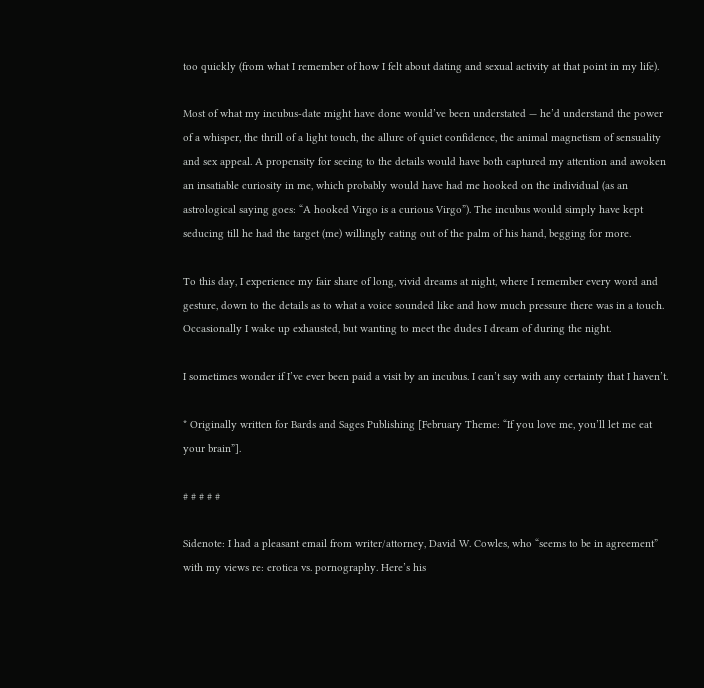too quickly (from what I remember of how I felt about dating and sexual activity at that point in my life).

Most of what my incubus-date might have done would’ve been understated — he’d understand the power of a whisper, the thrill of a light touch, the allure of quiet confidence, the animal magnetism of sensuality and sex appeal. A propensity for seeing to the details would have both captured my attention and awoken an insatiable curiosity in me, which probably would have had me hooked on the individual (as an astrological saying goes: “A hooked Virgo is a curious Virgo”). The incubus would simply have kept seducing till he had the target (me) willingly eating out of the palm of his hand, begging for more.

To this day, I experience my fair share of long, vivid dreams at night, where I remember every word and gesture, down to the details as to what a voice sounded like and how much pressure there was in a touch. Occasionally I wake up exhausted, but wanting to meet the dudes I dream of during the night.

I sometimes wonder if I’ve ever been paid a visit by an incubus. I can’t say with any certainty that I haven’t.

* Originally written for Bards and Sages Publishing [February Theme: “If you love me, you’ll let me eat your brain”].

# # # # #

Sidenote: I had a pleasant email from writer/attorney, David W. Cowles, who “seems to be in agreement” with my views re: erotica vs. pornography. Here’s his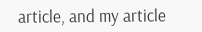article, and my article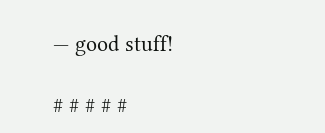— good stuff!

# # # # #